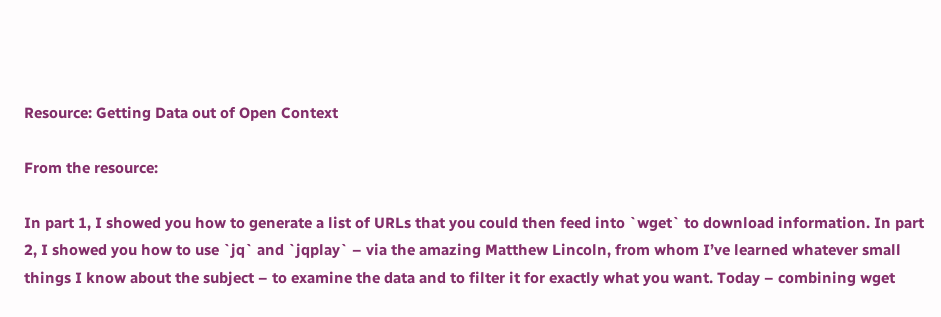Resource: Getting Data out of Open Context

From the resource:

In part 1, I showed you how to generate a list of URLs that you could then feed into `wget` to download information. In part 2, I showed you how to use `jq` and `jqplay` – via the amazing Matthew Lincoln, from whom I’ve learned whatever small things I know about the subject – to examine the data and to filter it for exactly what you want. Today – combining wget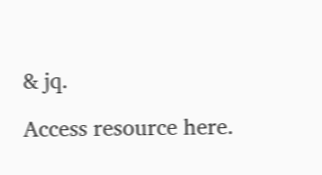& jq.

Access resource here.